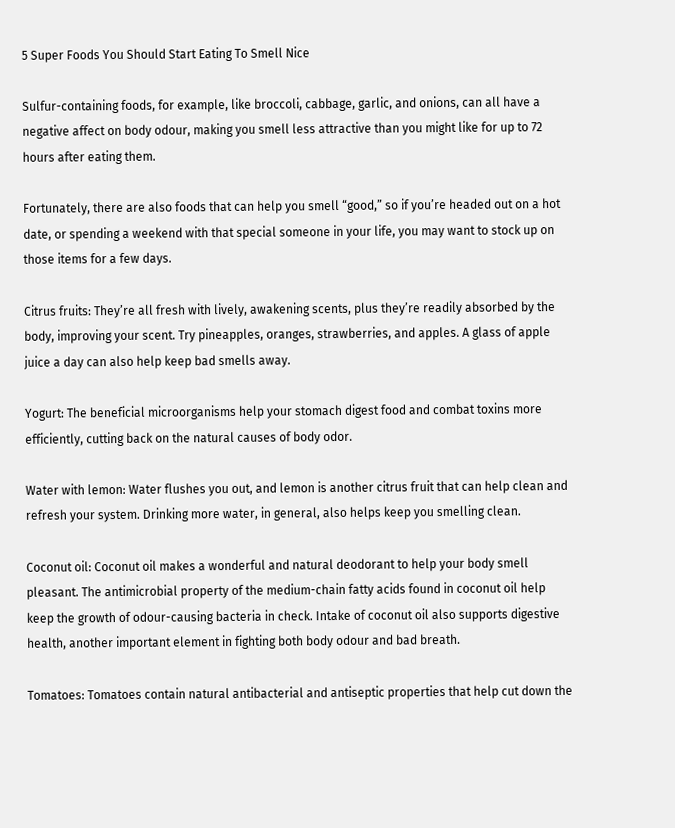5 Super Foods You Should Start Eating To Smell Nice

Sulfur-containing foods, for example, like broccoli, cabbage, garlic, and onions, can all have a negative affect on body odour, making you smell less attractive than you might like for up to 72 hours after eating them.

Fortunately, there are also foods that can help you smell “good,” so if you’re headed out on a hot date, or spending a weekend with that special someone in your life, you may want to stock up on those items for a few days.

Citrus fruits: They’re all fresh with lively, awakening scents, plus they’re readily absorbed by the body, improving your scent. Try pineapples, oranges, strawberries, and apples. A glass of apple juice a day can also help keep bad smells away.

Yogurt: The beneficial microorganisms help your stomach digest food and combat toxins more efficiently, cutting back on the natural causes of body odor.

Water with lemon: Water flushes you out, and lemon is another citrus fruit that can help clean and refresh your system. Drinking more water, in general, also helps keep you smelling clean.

Coconut oil: Coconut oil makes a wonderful and natural deodorant to help your body smell pleasant. The antimicrobial property of the medium-chain fatty acids found in coconut oil help keep the growth of odour-causing bacteria in check. Intake of coconut oil also supports digestive health, another important element in fighting both body odour and bad breath.

Tomatoes: Tomatoes contain natural antibacterial and antiseptic properties that help cut down the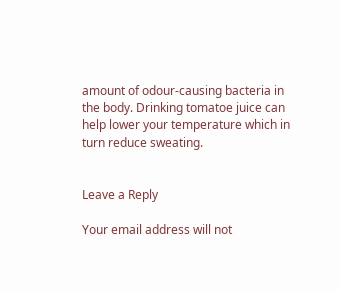amount of odour-causing bacteria in the body. Drinking tomatoe juice can help lower your temperature which in turn reduce sweating.


Leave a Reply

Your email address will not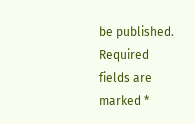be published. Required fields are marked *